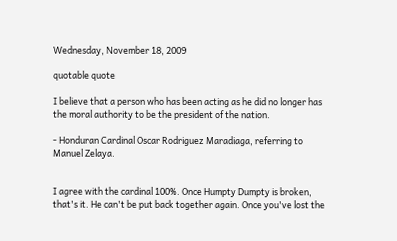Wednesday, November 18, 2009

quotable quote

I believe that a person who has been acting as he did no longer has the moral authority to be the president of the nation.

- Honduran Cardinal Oscar Rodriguez Maradiaga, referring to Manuel Zelaya.


I agree with the cardinal 100%. Once Humpty Dumpty is broken, that's it. He can't be put back together again. Once you've lost the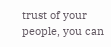trust of your people, you can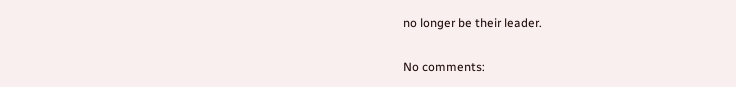no longer be their leader.

No comments: